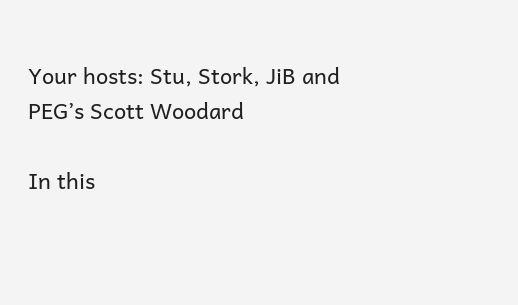Your hosts: Stu, Stork, JiB and PEG’s Scott Woodard

In this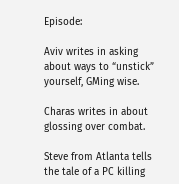Episode:

Aviv writes in asking about ways to “unstick” yourself, GMing wise.

Charas writes in about glossing over combat.

Steve from Atlanta tells the tale of a PC killing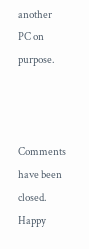another PC on purpose.



Comments have been closed.
Happy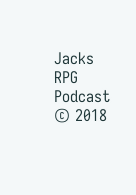Jacks RPG Podcast © 2018